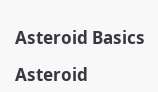Asteroid Basics

Asteroid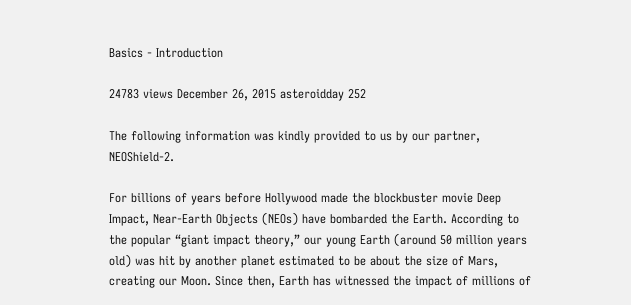Basics - Introduction

24783 views December 26, 2015 asteroidday 252

The following information was kindly provided to us by our partner, NEOShield-2.

For billions of years before Hollywood made the blockbuster movie Deep Impact, Near-Earth Objects (NEOs) have bombarded the Earth. According to the popular “giant impact theory,” our young Earth (around 50 million years old) was hit by another planet estimated to be about the size of Mars, creating our Moon. Since then, Earth has witnessed the impact of millions of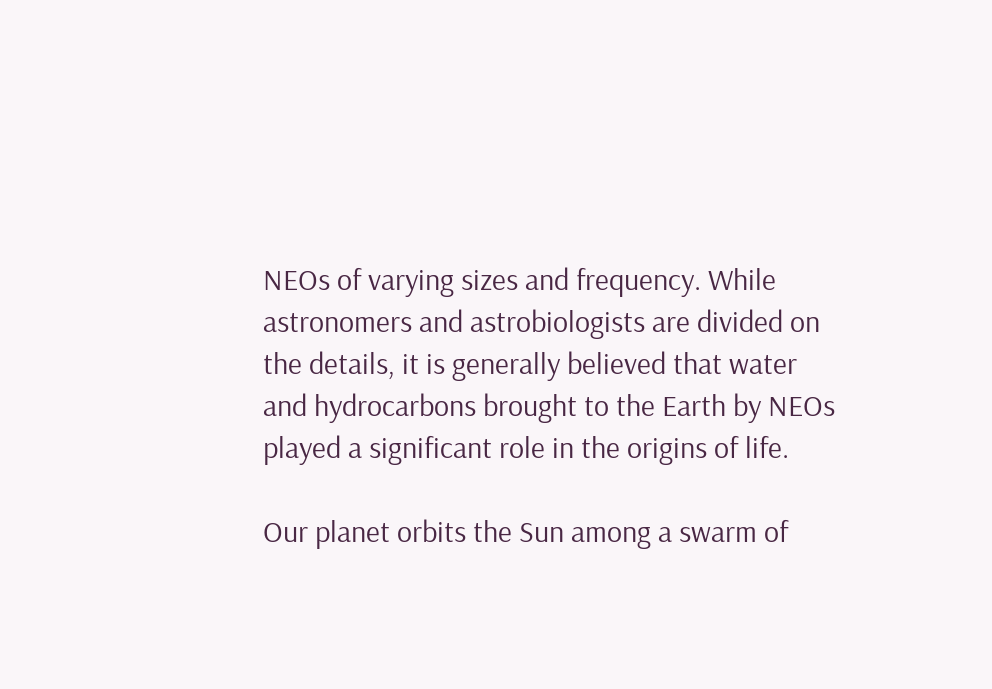NEOs of varying sizes and frequency. While astronomers and astrobiologists are divided on the details, it is generally believed that water and hydrocarbons brought to the Earth by NEOs played a significant role in the origins of life.

Our planet orbits the Sun among a swarm of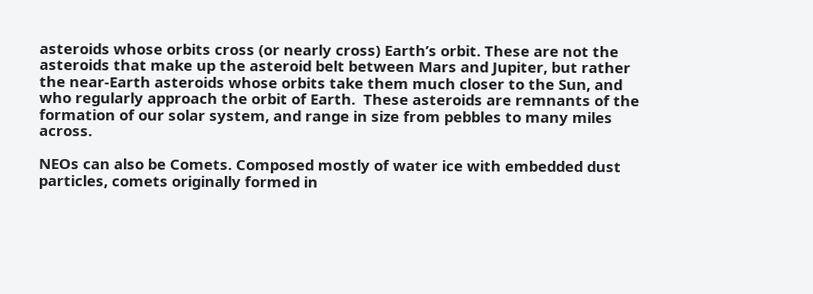asteroids whose orbits cross (or nearly cross) Earth’s orbit. These are not the asteroids that make up the asteroid belt between Mars and Jupiter, but rather the near-Earth asteroids whose orbits take them much closer to the Sun, and who regularly approach the orbit of Earth.  These asteroids are remnants of the formation of our solar system, and range in size from pebbles to many miles across.

NEOs can also be Comets. Composed mostly of water ice with embedded dust particles, comets originally formed in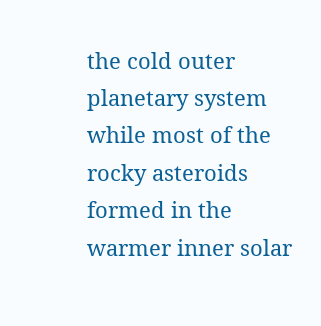the cold outer planetary system while most of the rocky asteroids formed in the warmer inner solar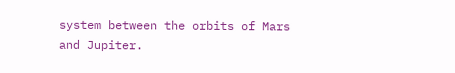system between the orbits of Mars and Jupiter.